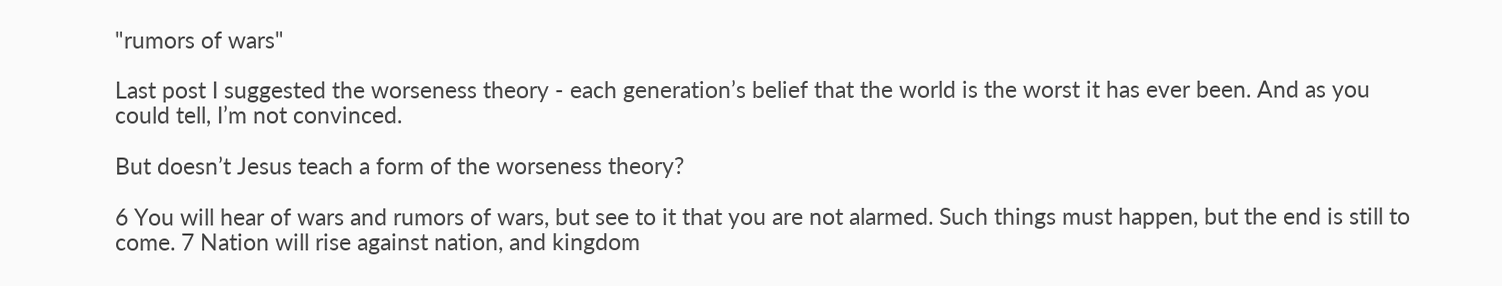"rumors of wars"

Last post I suggested the worseness theory - each generation’s belief that the world is the worst it has ever been. And as you could tell, I’m not convinced.

But doesn’t Jesus teach a form of the worseness theory?

6 You will hear of wars and rumors of wars, but see to it that you are not alarmed. Such things must happen, but the end is still to come. 7 Nation will rise against nation, and kingdom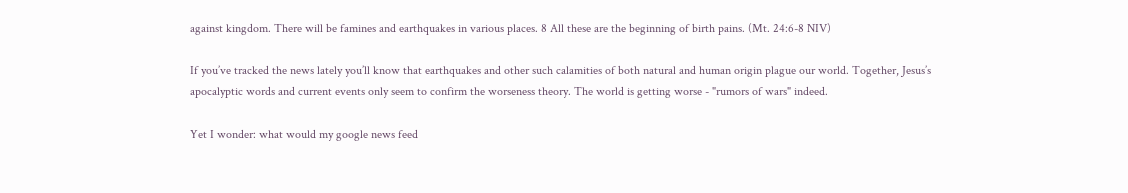against kingdom. There will be famines and earthquakes in various places. 8 All these are the beginning of birth pains. (Mt. 24:6-8 NIV)

If you’ve tracked the news lately you’ll know that earthquakes and other such calamities of both natural and human origin plague our world. Together, Jesus’s apocalyptic words and current events only seem to confirm the worseness theory. The world is getting worse - "rumors of wars" indeed.

Yet I wonder: what would my google news feed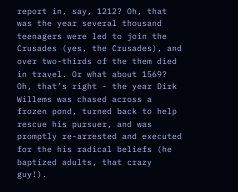report in, say, 1212? Oh, that was the year several thousand teenagers were led to join the Crusades (yes, the Crusades), and over two-thirds of the them died in travel. Or what about 1569? Oh, that’s right - the year Dirk Willems was chased across a frozen pond, turned back to help rescue his pursuer, and was promptly re-arrested and executed for the his radical beliefs (he baptized adults, that crazy guy!).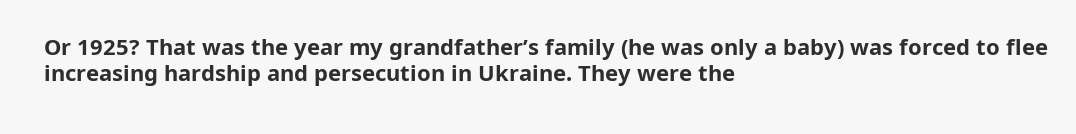Or 1925? That was the year my grandfather’s family (he was only a baby) was forced to flee increasing hardship and persecution in Ukraine. They were the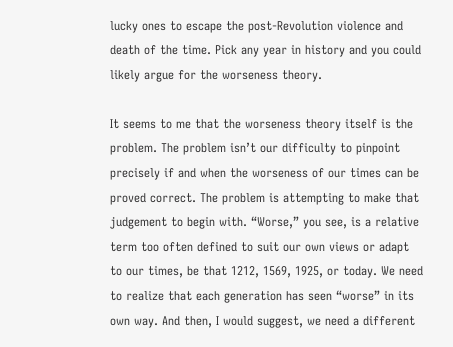lucky ones to escape the post-Revolution violence and death of the time. Pick any year in history and you could likely argue for the worseness theory.

It seems to me that the worseness theory itself is the problem. The problem isn’t our difficulty to pinpoint precisely if and when the worseness of our times can be proved correct. The problem is attempting to make that judgement to begin with. “Worse,” you see, is a relative term too often defined to suit our own views or adapt to our times, be that 1212, 1569, 1925, or today. We need to realize that each generation has seen “worse” in its own way. And then, I would suggest, we need a different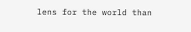lens for the world than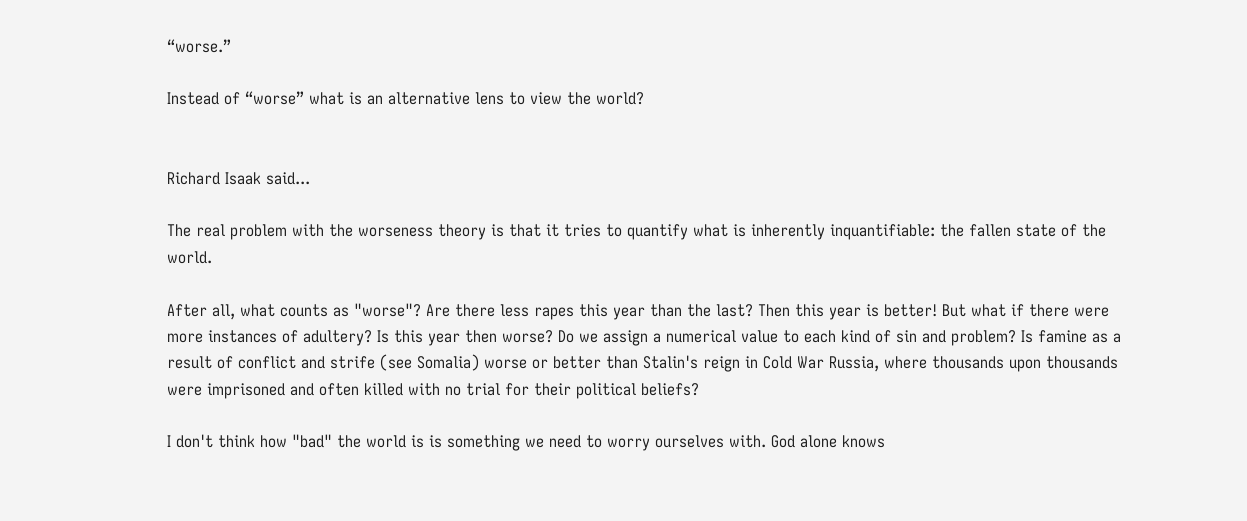“worse.”

Instead of “worse” what is an alternative lens to view the world?


Richard Isaak said...

The real problem with the worseness theory is that it tries to quantify what is inherently inquantifiable: the fallen state of the world.

After all, what counts as "worse"? Are there less rapes this year than the last? Then this year is better! But what if there were more instances of adultery? Is this year then worse? Do we assign a numerical value to each kind of sin and problem? Is famine as a result of conflict and strife (see Somalia) worse or better than Stalin's reign in Cold War Russia, where thousands upon thousands were imprisoned and often killed with no trial for their political beliefs?

I don't think how "bad" the world is is something we need to worry ourselves with. God alone knows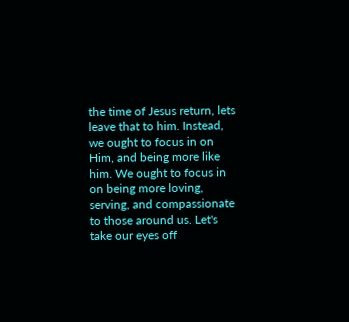the time of Jesus return, lets leave that to him. Instead, we ought to focus in on Him, and being more like him. We ought to focus in on being more loving, serving, and compassionate to those around us. Let's take our eyes off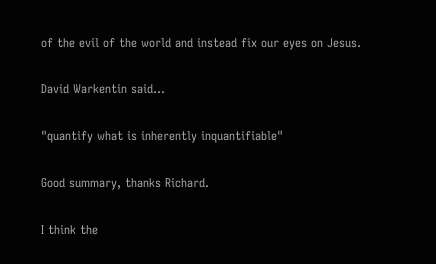of the evil of the world and instead fix our eyes on Jesus.

David Warkentin said...

"quantify what is inherently inquantifiable"

Good summary, thanks Richard.

I think the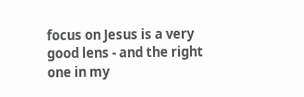focus on Jesus is a very good lens - and the right one in my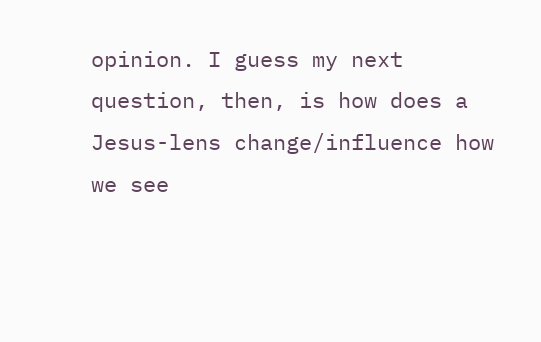opinion. I guess my next question, then, is how does a Jesus-lens change/influence how we see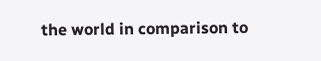the world in comparison to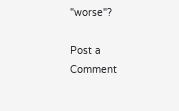"worse"?

Post a Comment